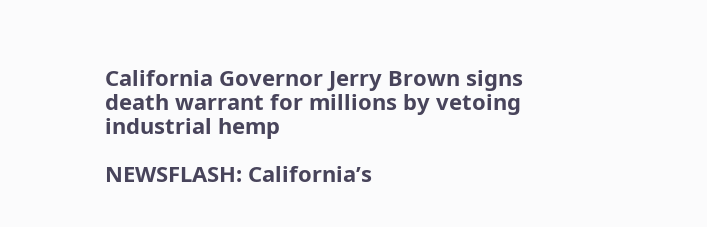California Governor Jerry Brown signs death warrant for millions by vetoing industrial hemp

NEWSFLASH: California’s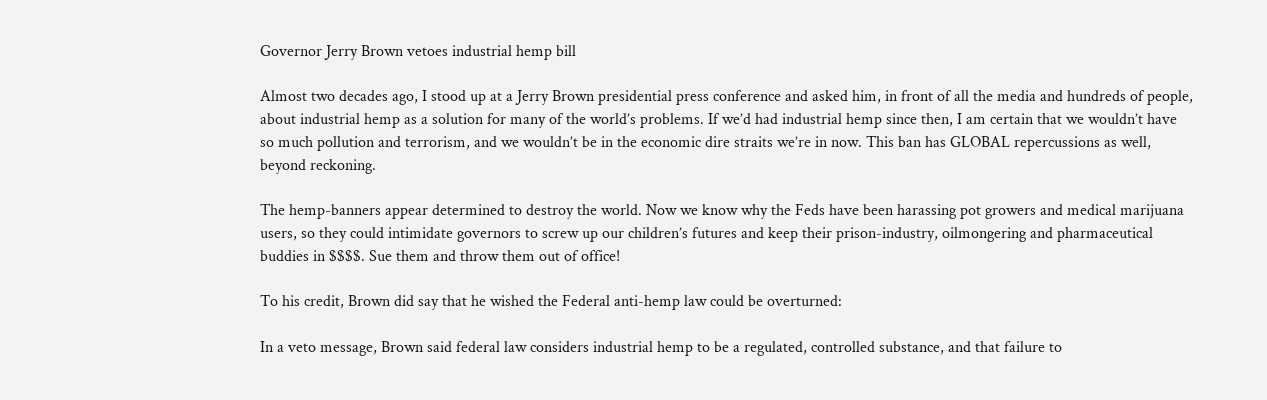Governor Jerry Brown vetoes industrial hemp bill

Almost two decades ago, I stood up at a Jerry Brown presidential press conference and asked him, in front of all the media and hundreds of people, about industrial hemp as a solution for many of the world’s problems. If we’d had industrial hemp since then, I am certain that we wouldn’t have so much pollution and terrorism, and we wouldn’t be in the economic dire straits we’re in now. This ban has GLOBAL repercussions as well, beyond reckoning.

The hemp-banners appear determined to destroy the world. Now we know why the Feds have been harassing pot growers and medical marijuana users, so they could intimidate governors to screw up our children’s futures and keep their prison-industry, oilmongering and pharmaceutical buddies in $$$$. Sue them and throw them out of office!

To his credit, Brown did say that he wished the Federal anti-hemp law could be overturned:

In a veto message, Brown said federal law considers industrial hemp to be a regulated, controlled substance, and that failure to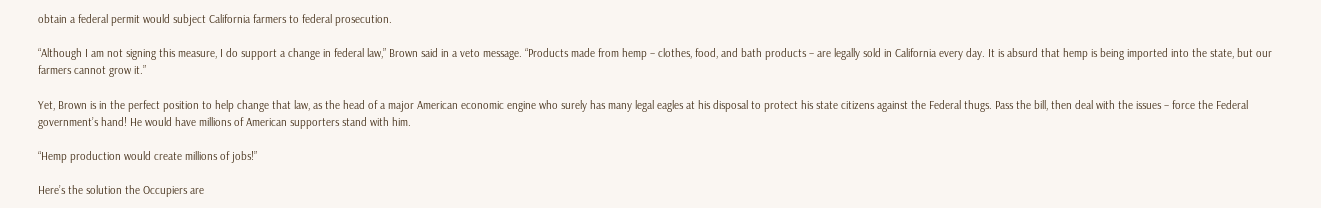obtain a federal permit would subject California farmers to federal prosecution.

“Although I am not signing this measure, I do support a change in federal law,” Brown said in a veto message. “Products made from hemp – clothes, food, and bath products – are legally sold in California every day. It is absurd that hemp is being imported into the state, but our farmers cannot grow it.”

Yet, Brown is in the perfect position to help change that law, as the head of a major American economic engine who surely has many legal eagles at his disposal to protect his state citizens against the Federal thugs. Pass the bill, then deal with the issues – force the Federal government’s hand! He would have millions of American supporters stand with him.

“Hemp production would create millions of jobs!”

Here’s the solution the Occupiers are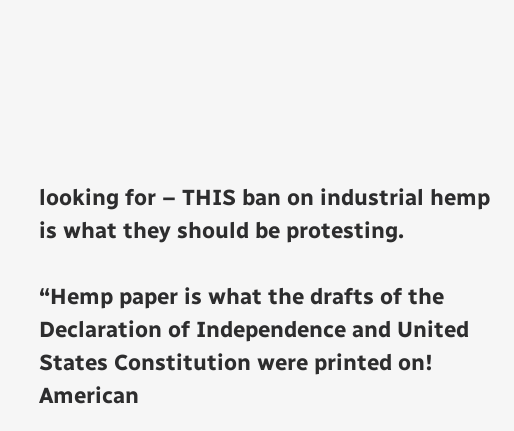looking for – THIS ban on industrial hemp is what they should be protesting.

“Hemp paper is what the drafts of the Declaration of Independence and United States Constitution were printed on! American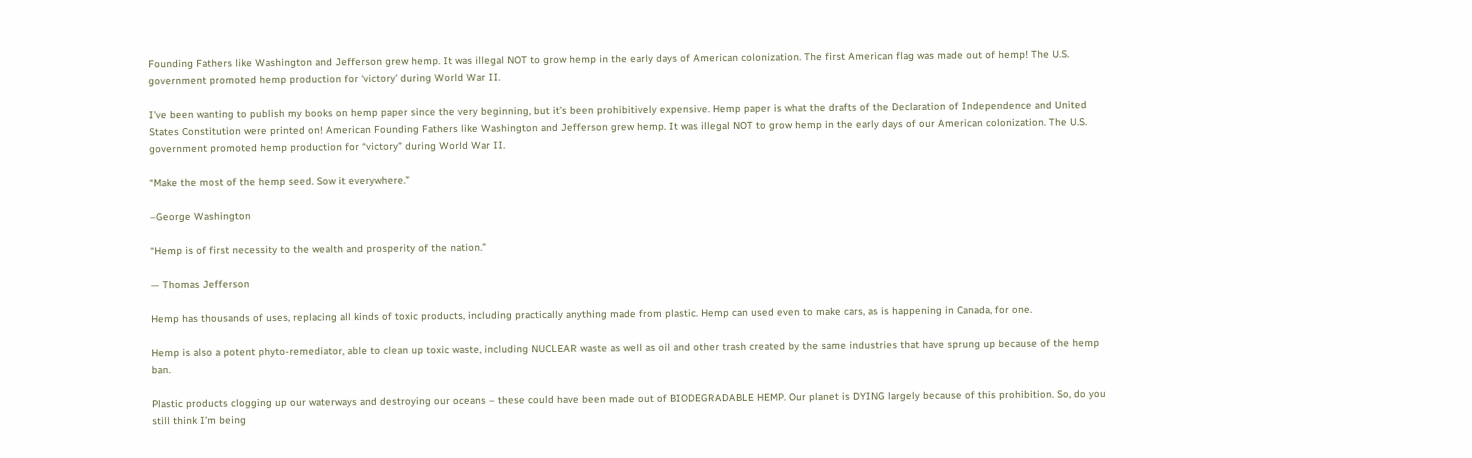Founding Fathers like Washington and Jefferson grew hemp. It was illegal NOT to grow hemp in the early days of American colonization. The first American flag was made out of hemp! The U.S. government promoted hemp production for ‘victory’ during World War II.

I’ve been wanting to publish my books on hemp paper since the very beginning, but it’s been prohibitively expensive. Hemp paper is what the drafts of the Declaration of Independence and United States Constitution were printed on! American Founding Fathers like Washington and Jefferson grew hemp. It was illegal NOT to grow hemp in the early days of our American colonization. The U.S. government promoted hemp production for “victory” during World War II.

“Make the most of the hemp seed. Sow it everywhere.”

–George Washington

“Hemp is of first necessity to the wealth and prosperity of the nation.”

— Thomas Jefferson

Hemp has thousands of uses, replacing all kinds of toxic products, including practically anything made from plastic. Hemp can used even to make cars, as is happening in Canada, for one.

Hemp is also a potent phyto-remediator, able to clean up toxic waste, including NUCLEAR waste as well as oil and other trash created by the same industries that have sprung up because of the hemp ban.

Plastic products clogging up our waterways and destroying our oceans – these could have been made out of BIODEGRADABLE HEMP. Our planet is DYING largely because of this prohibition. So, do you still think I’m being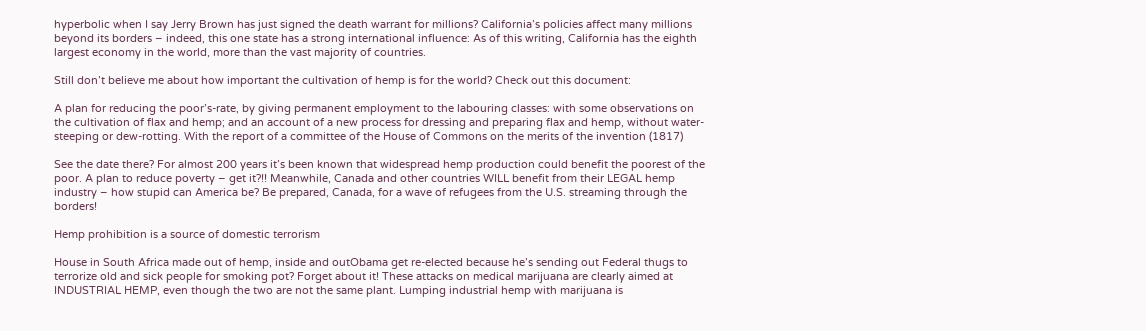hyperbolic when I say Jerry Brown has just signed the death warrant for millions? California’s policies affect many millions beyond its borders – indeed, this one state has a strong international influence: As of this writing, California has the eighth largest economy in the world, more than the vast majority of countries.

Still don’t believe me about how important the cultivation of hemp is for the world? Check out this document:

A plan for reducing the poor’s-rate, by giving permanent employment to the labouring classes: with some observations on the cultivation of flax and hemp; and an account of a new process for dressing and preparing flax and hemp, without water-steeping or dew-rotting. With the report of a committee of the House of Commons on the merits of the invention (1817)

See the date there? For almost 200 years it’s been known that widespread hemp production could benefit the poorest of the poor. A plan to reduce poverty – get it?!! Meanwhile, Canada and other countries WILL benefit from their LEGAL hemp industry – how stupid can America be? Be prepared, Canada, for a wave of refugees from the U.S. streaming through the borders!

Hemp prohibition is a source of domestic terrorism

House in South Africa made out of hemp, inside and outObama get re-elected because he’s sending out Federal thugs to terrorize old and sick people for smoking pot? Forget about it! These attacks on medical marijuana are clearly aimed at INDUSTRIAL HEMP, even though the two are not the same plant. Lumping industrial hemp with marijuana is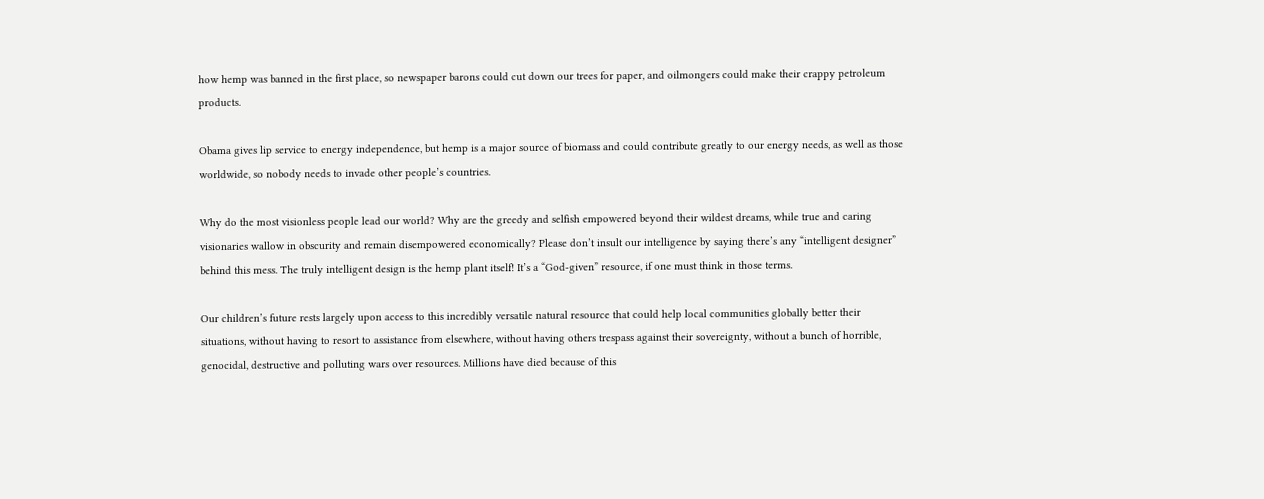how hemp was banned in the first place, so newspaper barons could cut down our trees for paper, and oilmongers could make their crappy petroleum products.

Obama gives lip service to energy independence, but hemp is a major source of biomass and could contribute greatly to our energy needs, as well as those worldwide, so nobody needs to invade other people’s countries.

Why do the most visionless people lead our world? Why are the greedy and selfish empowered beyond their wildest dreams, while true and caring visionaries wallow in obscurity and remain disempowered economically? Please don’t insult our intelligence by saying there’s any “intelligent designer” behind this mess. The truly intelligent design is the hemp plant itself! It’s a “God-given” resource, if one must think in those terms.

Our children’s future rests largely upon access to this incredibly versatile natural resource that could help local communities globally better their situations, without having to resort to assistance from elsewhere, without having others trespass against their sovereignty, without a bunch of horrible, genocidal, destructive and polluting wars over resources. Millions have died because of this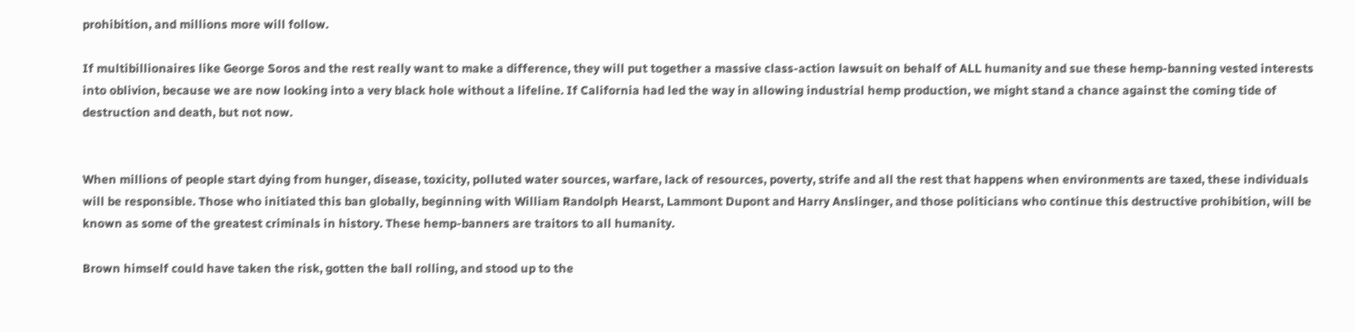prohibition, and millions more will follow.

If multibillionaires like George Soros and the rest really want to make a difference, they will put together a massive class-action lawsuit on behalf of ALL humanity and sue these hemp-banning vested interests into oblivion, because we are now looking into a very black hole without a lifeline. If California had led the way in allowing industrial hemp production, we might stand a chance against the coming tide of destruction and death, but not now.


When millions of people start dying from hunger, disease, toxicity, polluted water sources, warfare, lack of resources, poverty, strife and all the rest that happens when environments are taxed, these individuals will be responsible. Those who initiated this ban globally, beginning with William Randolph Hearst, Lammont Dupont and Harry Anslinger, and those politicians who continue this destructive prohibition, will be known as some of the greatest criminals in history. These hemp-banners are traitors to all humanity.

Brown himself could have taken the risk, gotten the ball rolling, and stood up to the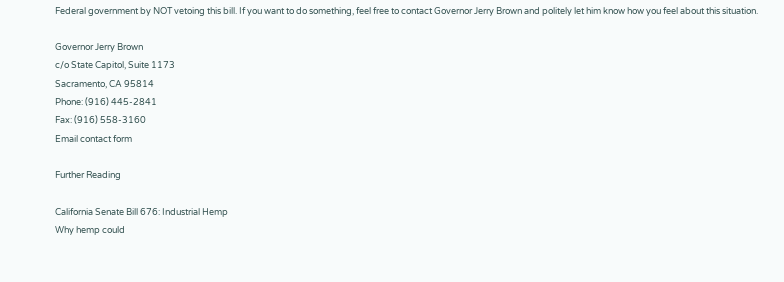Federal government by NOT vetoing this bill. If you want to do something, feel free to contact Governor Jerry Brown and politely let him know how you feel about this situation.

Governor Jerry Brown
c/o State Capitol, Suite 1173
Sacramento, CA 95814
Phone: (916) 445-2841
Fax: (916) 558-3160
Email contact form

Further Reading

California Senate Bill 676: Industrial Hemp
Why hemp could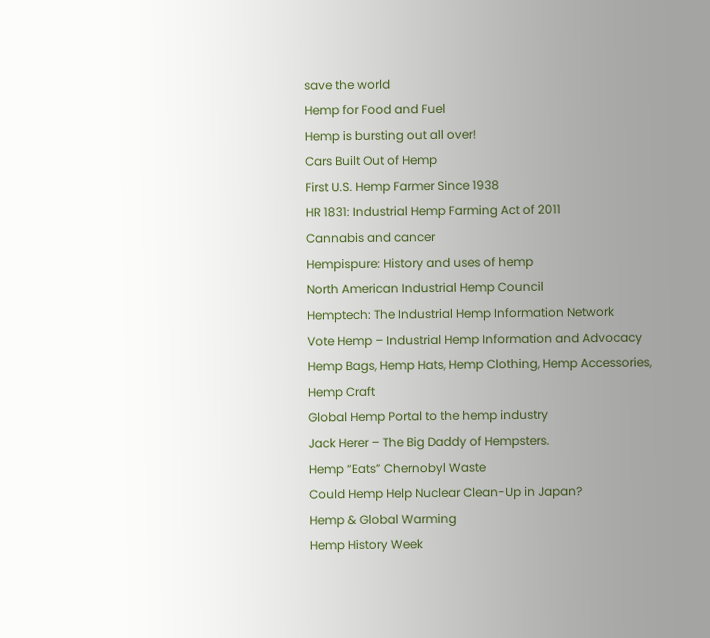save the world
Hemp for Food and Fuel
Hemp is bursting out all over!
Cars Built Out of Hemp
First U.S. Hemp Farmer Since 1938
HR 1831: Industrial Hemp Farming Act of 2011
Cannabis and cancer
Hempispure: History and uses of hemp
North American Industrial Hemp Council
Hemptech: The Industrial Hemp Information Network
Vote Hemp – Industrial Hemp Information and Advocacy
Hemp Bags, Hemp Hats, Hemp Clothing, Hemp Accessories, Hemp Craft
Global Hemp Portal to the hemp industry
Jack Herer – The Big Daddy of Hempsters.
Hemp “Eats” Chernobyl Waste
Could Hemp Help Nuclear Clean-Up in Japan?
Hemp & Global Warming
Hemp History Week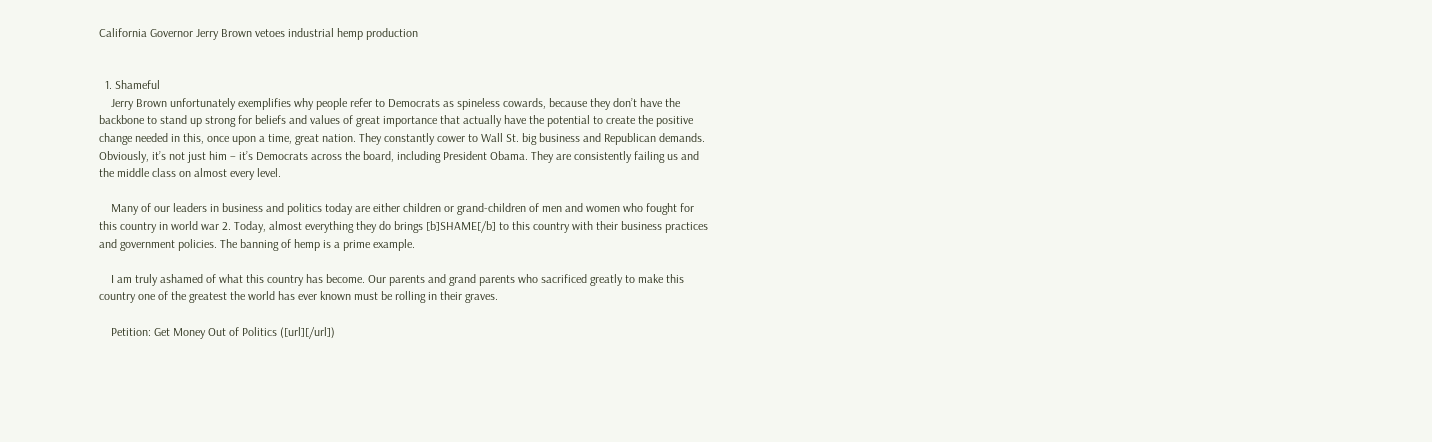California Governor Jerry Brown vetoes industrial hemp production


  1. Shameful
    Jerry Brown unfortunately exemplifies why people refer to Democrats as spineless cowards, because they don’t have the backbone to stand up strong for beliefs and values of great importance that actually have the potential to create the positive change needed in this, once upon a time, great nation. They constantly cower to Wall St. big business and Republican demands. Obviously, it’s not just him – it’s Democrats across the board, including President Obama. They are consistently failing us and the middle class on almost every level.

    Many of our leaders in business and politics today are either children or grand-children of men and women who fought for this country in world war 2. Today, almost everything they do brings [b]SHAME[/b] to this country with their business practices and government policies. The banning of hemp is a prime example.

    I am truly ashamed of what this country has become. Our parents and grand parents who sacrificed greatly to make this country one of the greatest the world has ever known must be rolling in their graves.

    Petition: Get Money Out of Politics ([url][/url])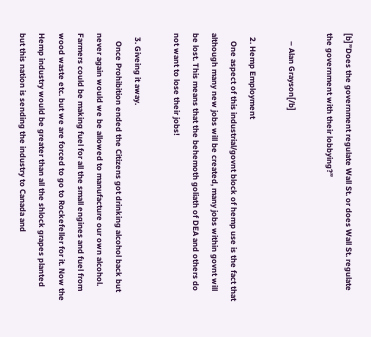[b]”Does the government regulate Wall St. or does Wall St. regulate the government with their lobbying?”

    – Alan Grayson[/b]

  2. Hemp Employment
    One aspect of this industrial/govnt block of hemp use is the fact that although many new jobs will be created, many jobs within govnt will be lost. This means that the behemoth goliath of DEA and others do not want to lose their jobs!

  3. Giveing it away.
    Once Prohibition ended the Citizens got drinking alcohol back but never again would we be allowed to manufacture our own alcohol. Farmers could be making fuel for all the small engines and fuel from wood waste etc. but we are forced to go to Rockefeller for it. Now the Hemp industry would be greater than all the shlock grapes planted but this nation is sending the industry to Canada and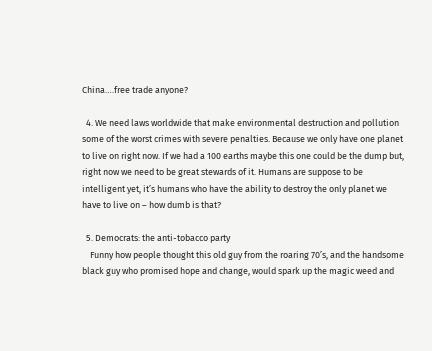China….free trade anyone?

  4. We need laws worldwide that make environmental destruction and pollution some of the worst crimes with severe penalties. Because we only have one planet to live on right now. If we had a 100 earths maybe this one could be the dump but, right now we need to be great stewards of it. Humans are suppose to be intelligent yet, it’s humans who have the ability to destroy the only planet we have to live on – how dumb is that?

  5. Democrats: the anti-tobacco party
    Funny how people thought this old guy from the roaring 70’s, and the handsome black guy who promised hope and change, would spark up the magic weed and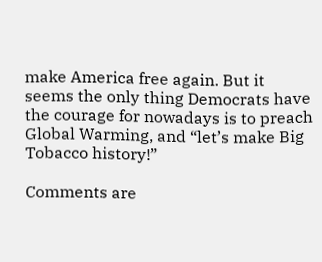make America free again. But it seems the only thing Democrats have the courage for nowadays is to preach Global Warming, and “let’s make Big Tobacco history!”

Comments are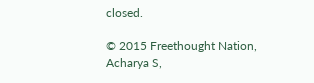closed.

© 2015 Freethought Nation, Acharya S,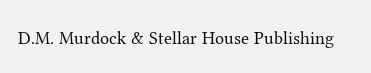D.M. Murdock & Stellar House Publishing